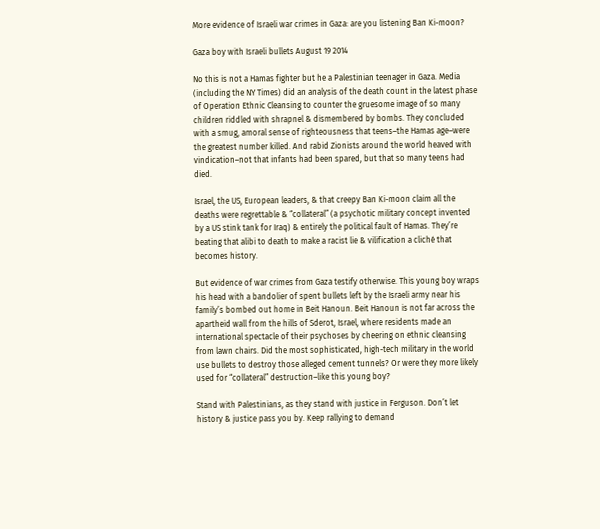More evidence of Israeli war crimes in Gaza: are you listening Ban Ki-moon?

Gaza boy with Israeli bullets August 19 2014

No this is not a Hamas fighter but he a Palestinian teenager in Gaza. Media (including the NY Times) did an analysis of the death count in the latest phase of Operation Ethnic Cleansing to counter the gruesome image of so many children riddled with shrapnel & dismembered by bombs. They concluded with a smug, amoral sense of righteousness that teens–the Hamas age–were the greatest number killed. And rabid Zionists around the world heaved with vindication–not that infants had been spared, but that so many teens had died.

Israel, the US, European leaders, & that creepy Ban Ki-moon claim all the deaths were regrettable & “collateral” (a psychotic military concept invented by a US stink tank for Iraq) & entirely the political fault of Hamas. They’re beating that alibi to death to make a racist lie & vilification a cliché that becomes history.

But evidence of war crimes from Gaza testify otherwise. This young boy wraps his head with a bandolier of spent bullets left by the Israeli army near his family’s bombed out home in Beit Hanoun. Beit Hanoun is not far across the apartheid wall from the hills of Sderot, Israel, where residents made an international spectacle of their psychoses by cheering on ethnic cleansing from lawn chairs. Did the most sophisticated, high-tech military in the world use bullets to destroy those alleged cement tunnels? Or were they more likely used for “collateral” destruction–like this young boy?

Stand with Palestinians, as they stand with justice in Ferguson. Don’t let history & justice pass you by. Keep rallying to demand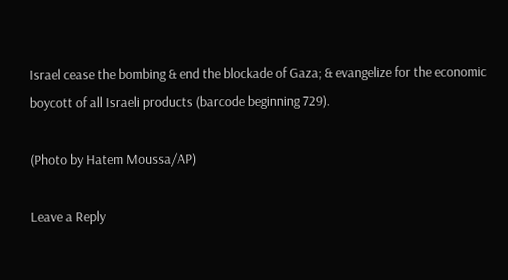Israel cease the bombing & end the blockade of Gaza; & evangelize for the economic boycott of all Israeli products (barcode beginning 729).

(Photo by Hatem Moussa/AP)

Leave a Reply